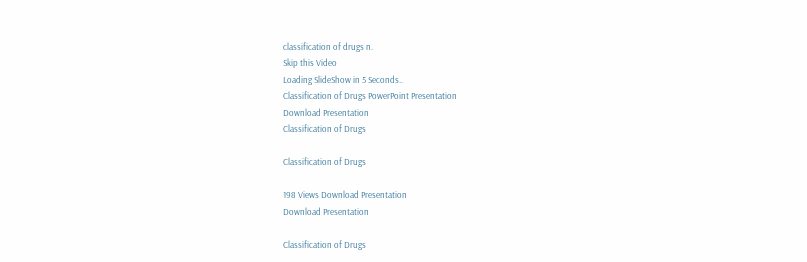classification of drugs n.
Skip this Video
Loading SlideShow in 5 Seconds..
Classification of Drugs PowerPoint Presentation
Download Presentation
Classification of Drugs

Classification of Drugs

198 Views Download Presentation
Download Presentation

Classification of Drugs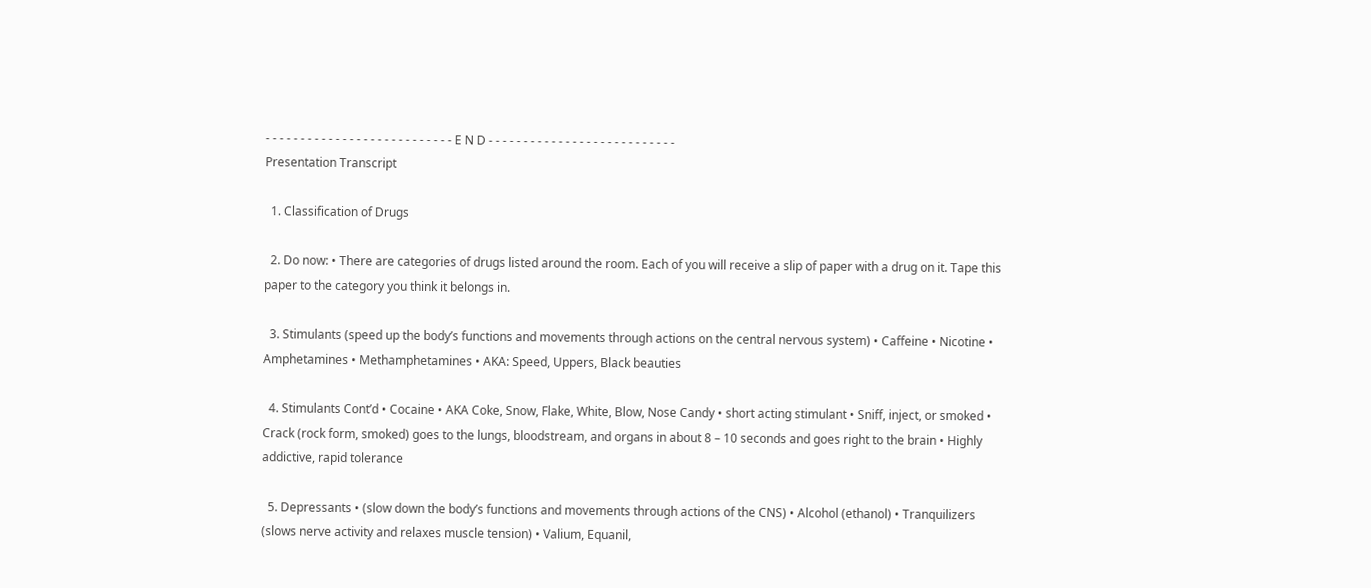- - - - - - - - - - - - - - - - - - - - - - - - - - - E N D - - - - - - - - - - - - - - - - - - - - - - - - - - -
Presentation Transcript

  1. Classification of Drugs

  2. Do now: • There are categories of drugs listed around the room. Each of you will receive a slip of paper with a drug on it. Tape this paper to the category you think it belongs in.

  3. Stimulants (speed up the body’s functions and movements through actions on the central nervous system) • Caffeine • Nicotine • Amphetamines • Methamphetamines • AKA: Speed, Uppers, Black beauties

  4. Stimulants Cont’d • Cocaine • AKA Coke, Snow, Flake, White, Blow, Nose Candy • short acting stimulant • Sniff, inject, or smoked • Crack (rock form, smoked) goes to the lungs, bloodstream, and organs in about 8 – 10 seconds and goes right to the brain • Highly addictive, rapid tolerance

  5. Depressants • (slow down the body’s functions and movements through actions of the CNS) • Alcohol (ethanol) • Tranquilizers (slows nerve activity and relaxes muscle tension) • Valium, Equanil,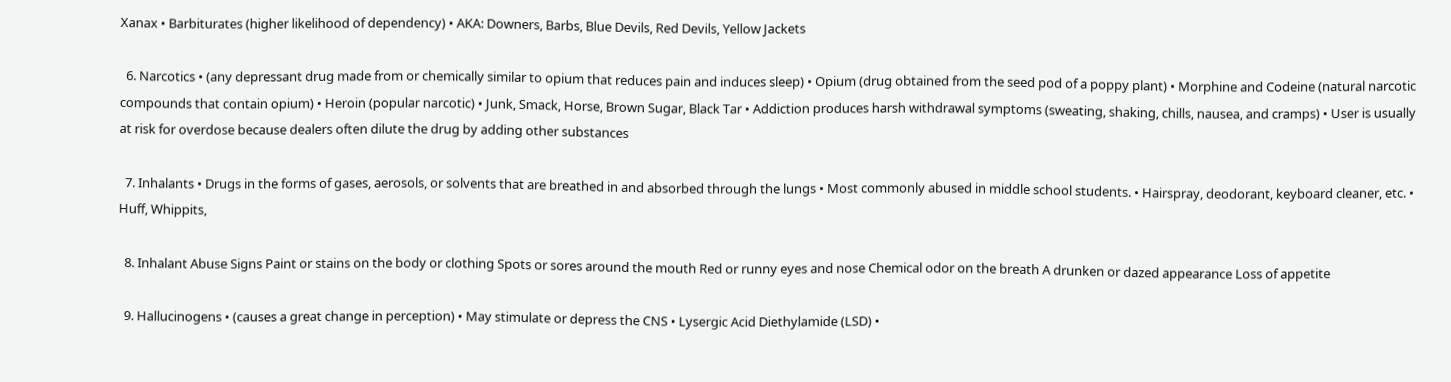Xanax • Barbiturates (higher likelihood of dependency) • AKA: Downers, Barbs, Blue Devils, Red Devils, Yellow Jackets

  6. Narcotics • (any depressant drug made from or chemically similar to opium that reduces pain and induces sleep) • Opium (drug obtained from the seed pod of a poppy plant) • Morphine and Codeine (natural narcotic compounds that contain opium) • Heroin (popular narcotic) • Junk, Smack, Horse, Brown Sugar, Black Tar • Addiction produces harsh withdrawal symptoms (sweating, shaking, chills, nausea, and cramps) • User is usually at risk for overdose because dealers often dilute the drug by adding other substances

  7. Inhalants • Drugs in the forms of gases, aerosols, or solvents that are breathed in and absorbed through the lungs • Most commonly abused in middle school students. • Hairspray, deodorant, keyboard cleaner, etc. • Huff, Whippits,

  8. Inhalant Abuse Signs Paint or stains on the body or clothing Spots or sores around the mouth Red or runny eyes and nose Chemical odor on the breath A drunken or dazed appearance Loss of appetite

  9. Hallucinogens • (causes a great change in perception) • May stimulate or depress the CNS • Lysergic Acid Diethylamide (LSD) •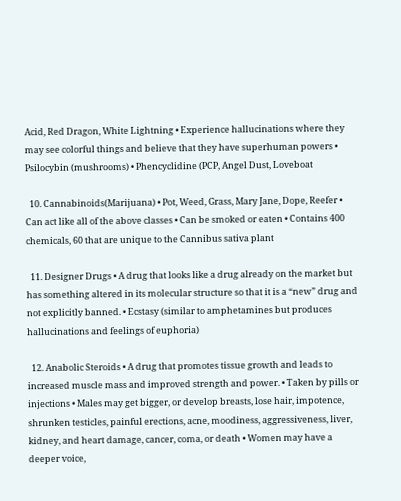Acid, Red Dragon, White Lightning • Experience hallucinations where they may see colorful things and believe that they have superhuman powers • Psilocybin (mushrooms) • Phencyclidine (PCP, Angel Dust, Loveboat

  10. Cannabinoids(Marijuana) • Pot, Weed, Grass, Mary Jane, Dope, Reefer • Can act like all of the above classes • Can be smoked or eaten • Contains 400 chemicals, 60 that are unique to the Cannibus sativa plant

  11. Designer Drugs • A drug that looks like a drug already on the market but has something altered in its molecular structure so that it is a “new” drug and not explicitly banned. • Ecstasy (similar to amphetamines but produces hallucinations and feelings of euphoria)

  12. Anabolic Steroids • A drug that promotes tissue growth and leads to increased muscle mass and improved strength and power. • Taken by pills or injections • Males may get bigger, or develop breasts, lose hair, impotence, shrunken testicles, painful erections, acne, moodiness, aggressiveness, liver, kidney, and heart damage, cancer, coma, or death • Women may have a deeper voice,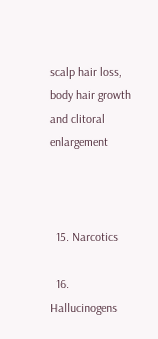scalp hair loss, body hair growth and clitoral enlargement



  15. Narcotics

  16. Hallucinogens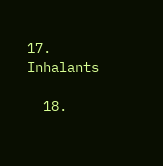17. Inhalants

  18.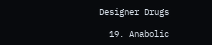Designer Drugs

  19. Anabolic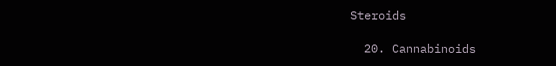Steroids

  20. Cannabinoids